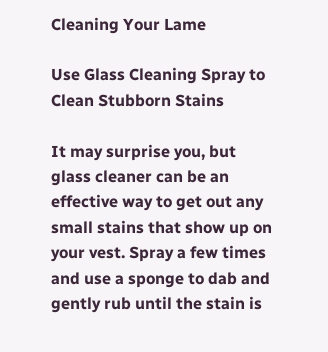Cleaning Your Lame

Use Glass Cleaning Spray to Clean Stubborn Stains

It may surprise you, but glass cleaner can be an effective way to get out any small stains that show up on your vest. Spray a few times and use a sponge to dab and gently rub until the stain is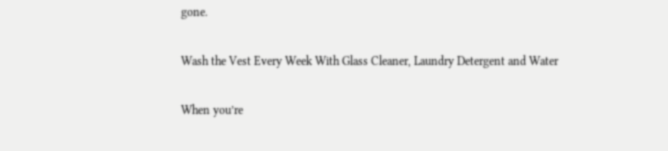gone.

Wash the Vest Every Week With Glass Cleaner, Laundry Detergent and Water

When you’re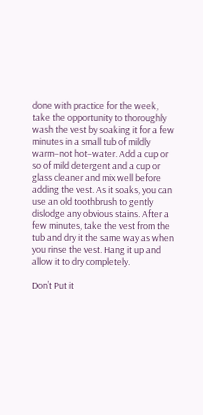done with practice for the week, take the opportunity to thoroughly wash the vest by soaking it for a few minutes in a small tub of mildly warm–not hot–water. Add a cup or so of mild detergent and a cup or glass cleaner and mix well before adding the vest. As it soaks, you can use an old toothbrush to gently dislodge any obvious stains. After a few minutes, take the vest from the tub and dry it the same way as when you rinse the vest. Hang it up and allow it to dry completely.

Don’t Put it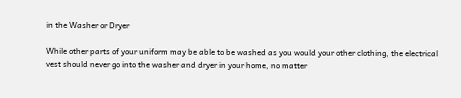in the Washer or Dryer

While other parts of your uniform may be able to be washed as you would your other clothing, the electrical vest should never go into the washer and dryer in your home, no matter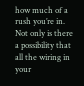how much of a rush you’re in. Not only is there a possibility that all the wiring in your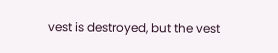vest is destroyed, but the vest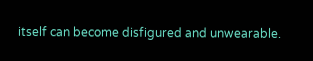itself can become disfigured and unwearable.